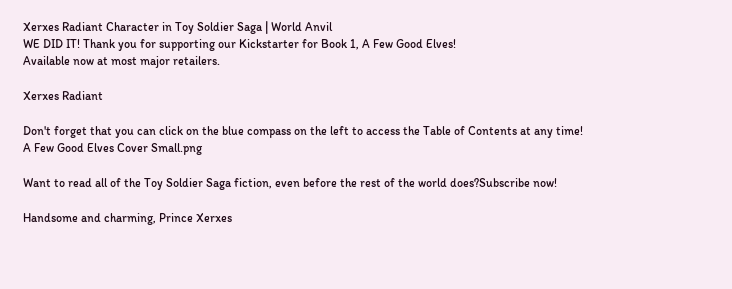Xerxes Radiant Character in Toy Soldier Saga | World Anvil
WE DID IT! Thank you for supporting our Kickstarter for Book 1, A Few Good Elves!
Available now at most major retailers.

Xerxes Radiant

Don't forget that you can click on the blue compass on the left to access the Table of Contents at any time!
A Few Good Elves Cover Small.png

Want to read all of the Toy Soldier Saga fiction, even before the rest of the world does?Subscribe now!

Handsome and charming, Prince Xerxes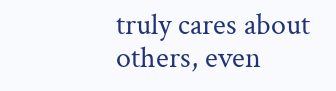truly cares about others, even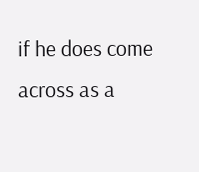if he does come across as a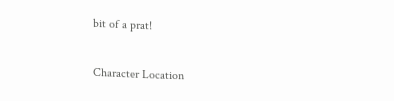bit of a prat!

Character Location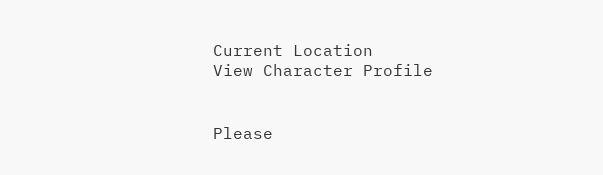Current Location
View Character Profile


Please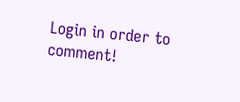Login in order to comment!